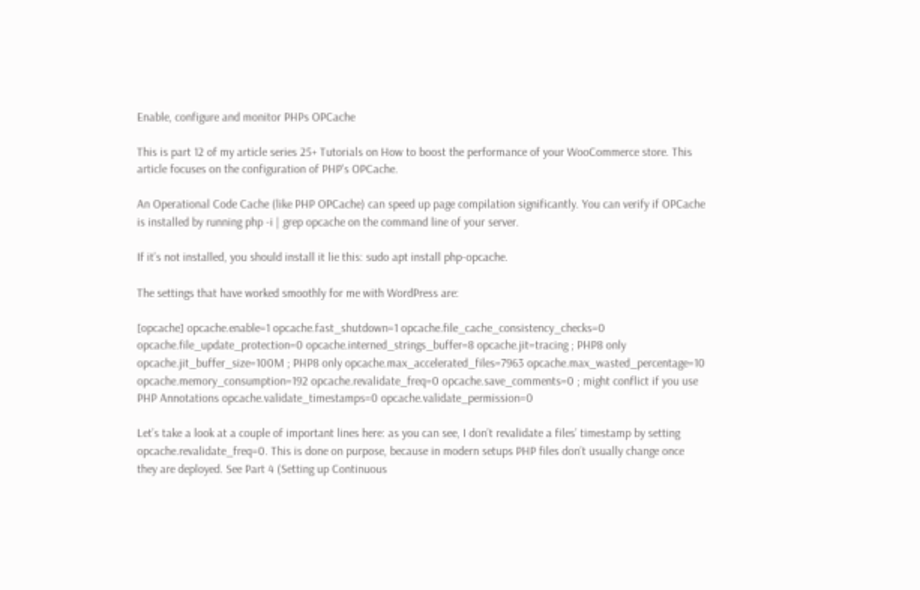Enable, configure and monitor PHPs OPCache

This is part 12 of my article series 25+ Tutorials on How to boost the performance of your WooCommerce store. This article focuses on the configuration of PHP's OPCache.

An Operational Code Cache (like PHP OPCache) can speed up page compilation significantly. You can verify if OPCache is installed by running php -i | grep opcache on the command line of your server.

If it’s not installed, you should install it lie this: sudo apt install php-opcache.

The settings that have worked smoothly for me with WordPress are:

[opcache] opcache.enable=1 opcache.fast_shutdown=1 opcache.file_cache_consistency_checks=0 opcache.file_update_protection=0 opcache.interned_strings_buffer=8 opcache.jit=tracing ; PHP8 only opcache.jit_buffer_size=100M ; PHP8 only opcache.max_accelerated_files=7963 opcache.max_wasted_percentage=10 opcache.memory_consumption=192 opcache.revalidate_freq=0 opcache.save_comments=0 ; might conflict if you use PHP Annotations opcache.validate_timestamps=0 opcache.validate_permission=0

Let’s take a look at a couple of important lines here: as you can see, I don’t revalidate a files’ timestamp by setting opcache.revalidate_freq=0. This is done on purpose, because in modern setups PHP files don’t usually change once they are deployed. See Part 4 (Setting up Continuous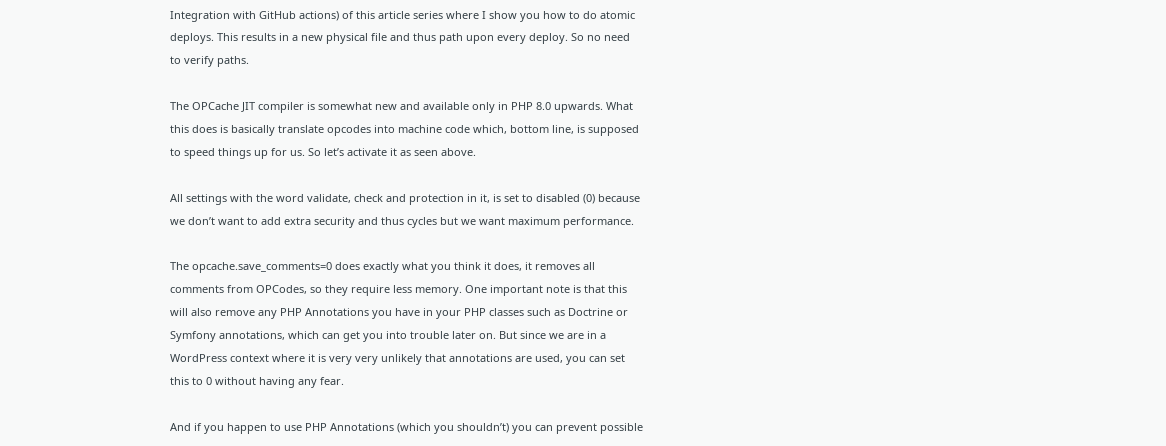Integration with GitHub actions) of this article series where I show you how to do atomic deploys. This results in a new physical file and thus path upon every deploy. So no need to verify paths.

The OPCache JIT compiler is somewhat new and available only in PHP 8.0 upwards. What this does is basically translate opcodes into machine code which, bottom line, is supposed to speed things up for us. So let’s activate it as seen above.

All settings with the word validate, check and protection in it, is set to disabled (0) because we don’t want to add extra security and thus cycles but we want maximum performance.

The opcache.save_comments=0 does exactly what you think it does, it removes all comments from OPCodes, so they require less memory. One important note is that this will also remove any PHP Annotations you have in your PHP classes such as Doctrine or Symfony annotations, which can get you into trouble later on. But since we are in a WordPress context where it is very very unlikely that annotations are used, you can set this to 0 without having any fear.

And if you happen to use PHP Annotations (which you shouldn’t) you can prevent possible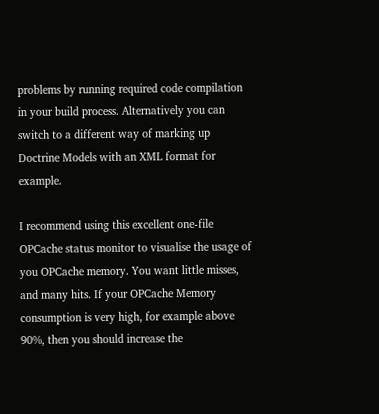problems by running required code compilation in your build process. Alternatively you can switch to a different way of marking up Doctrine Models with an XML format for example.

I recommend using this excellent one-file OPCache status monitor to visualise the usage of you OPCache memory. You want little misses, and many hits. If your OPCache Memory consumption is very high, for example above 90%, then you should increase the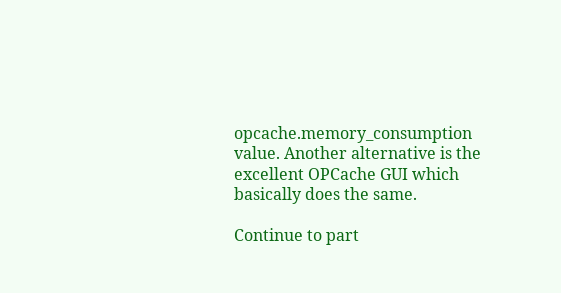opcache.memory_consumption value. Another alternative is the excellent OPCache GUI which basically does the same.

Continue to part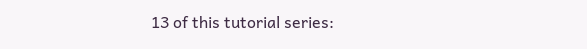13 of this tutorial series: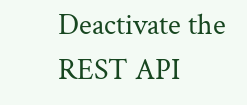Deactivate the REST API